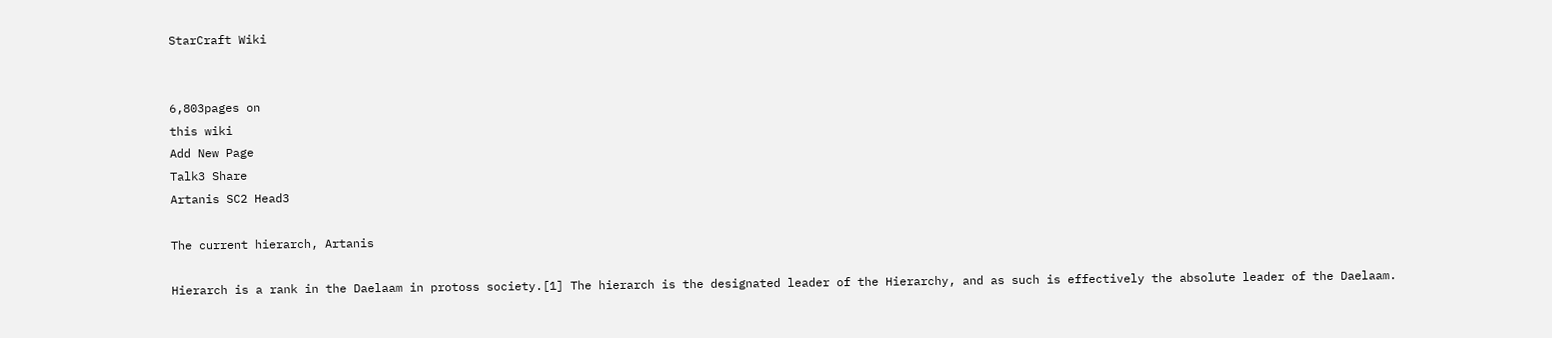StarCraft Wiki


6,803pages on
this wiki
Add New Page
Talk3 Share
Artanis SC2 Head3

The current hierarch, Artanis

Hierarch is a rank in the Daelaam in protoss society.[1] The hierarch is the designated leader of the Hierarchy, and as such is effectively the absolute leader of the Daelaam.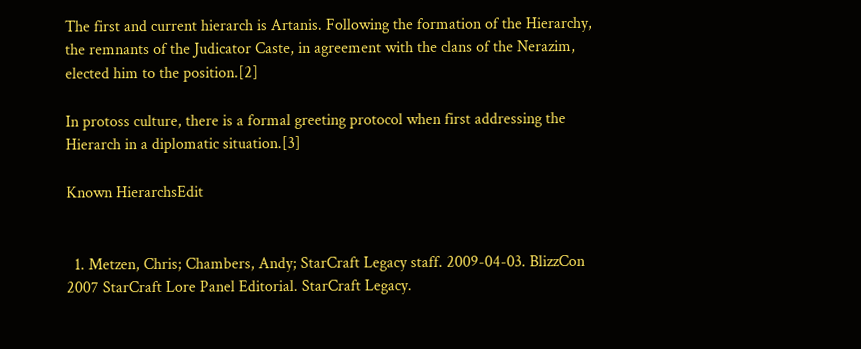The first and current hierarch is Artanis. Following the formation of the Hierarchy, the remnants of the Judicator Caste, in agreement with the clans of the Nerazim, elected him to the position.[2]

In protoss culture, there is a formal greeting protocol when first addressing the Hierarch in a diplomatic situation.[3]

Known HierarchsEdit


  1. Metzen, Chris; Chambers, Andy; StarCraft Legacy staff. 2009-04-03. BlizzCon 2007 StarCraft Lore Panel Editorial. StarCraft Legacy.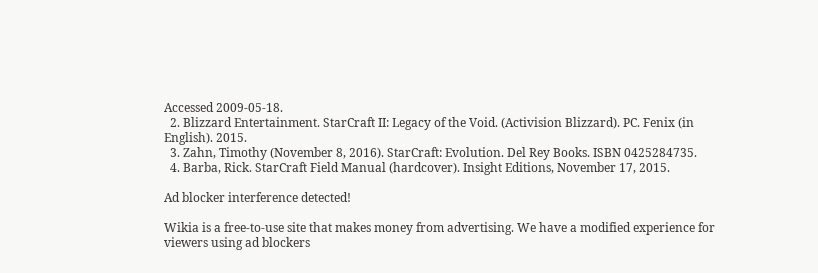Accessed 2009-05-18.
  2. Blizzard Entertainment. StarCraft II: Legacy of the Void. (Activision Blizzard). PC. Fenix (in English). 2015.
  3. Zahn, Timothy (November 8, 2016). StarCraft: Evolution. Del Rey Books. ISBN 0425284735.
  4. Barba, Rick. StarCraft Field Manual (hardcover). Insight Editions, November 17, 2015.

Ad blocker interference detected!

Wikia is a free-to-use site that makes money from advertising. We have a modified experience for viewers using ad blockers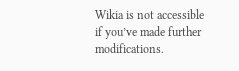Wikia is not accessible if you’ve made further modifications.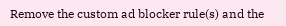Remove the custom ad blocker rule(s) and the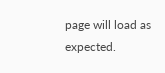page will load as expected.